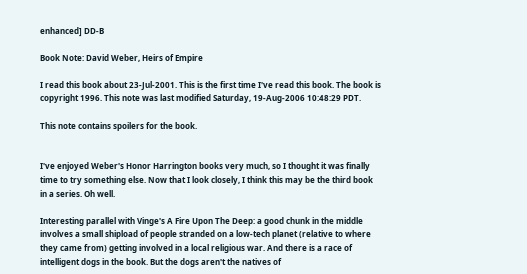enhanced] DD-B

Book Note: David Weber, Heirs of Empire

I read this book about 23-Jul-2001. This is the first time I've read this book. The book is copyright 1996. This note was last modified Saturday, 19-Aug-2006 10:48:29 PDT.

This note contains spoilers for the book.


I've enjoyed Weber's Honor Harrington books very much, so I thought it was finally time to try something else. Now that I look closely, I think this may be the third book in a series. Oh well.

Interesting parallel with Vinge's A Fire Upon The Deep: a good chunk in the middle involves a small shipload of people stranded on a low-tech planet (relative to where they came from) getting involved in a local religious war. And there is a race of intelligent dogs in the book. But the dogs aren't the natives of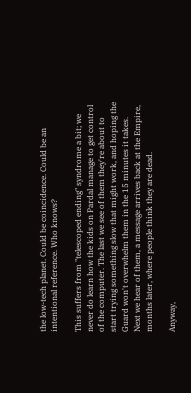the low-tech planet. Could be coincidence. Could be an intentional reference. Who knows?

This suffers from "telescoped ending" syndrome a bit; we never do learn how the kids on Pardal manage to get control of the computer. The last we see of them they're about to start trying something slow that might work, and hoping the Guard won't overwhelm them in the 15 minutes it takes. Next we hear of them, a message arrives back at the Empire, months later, where people think they are dead.

Anyway,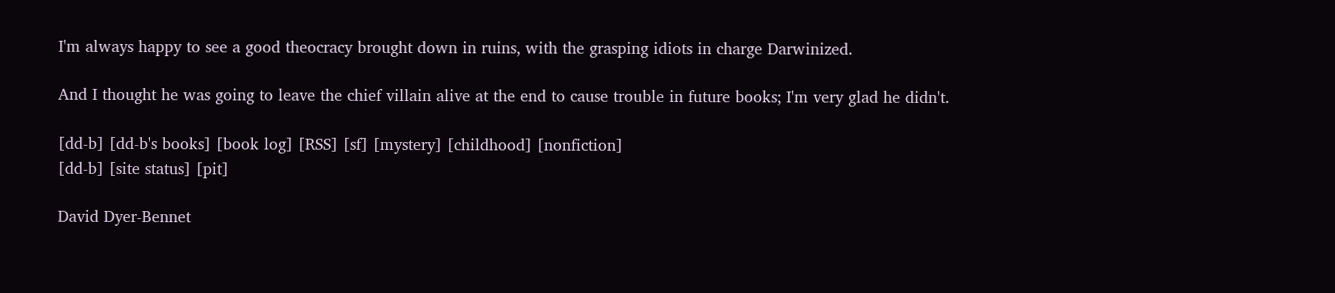I'm always happy to see a good theocracy brought down in ruins, with the grasping idiots in charge Darwinized.

And I thought he was going to leave the chief villain alive at the end to cause trouble in future books; I'm very glad he didn't.

[dd-b] [dd-b's books] [book log] [RSS] [sf] [mystery] [childhood] [nonfiction]
[dd-b] [site status] [pit]

David Dyer-Bennet